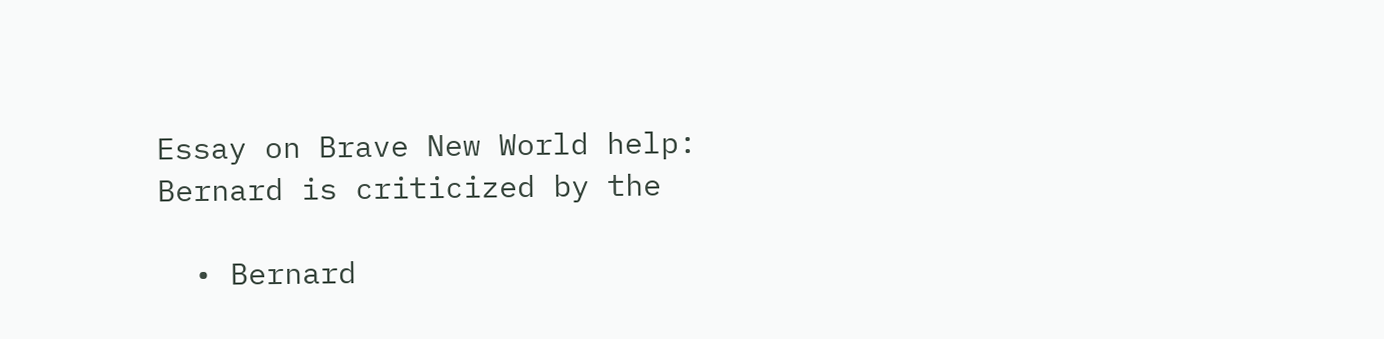Essay on Brave New World help: Bernard is criticized by the

  • Bernard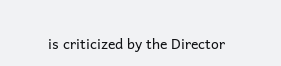is criticized by the Director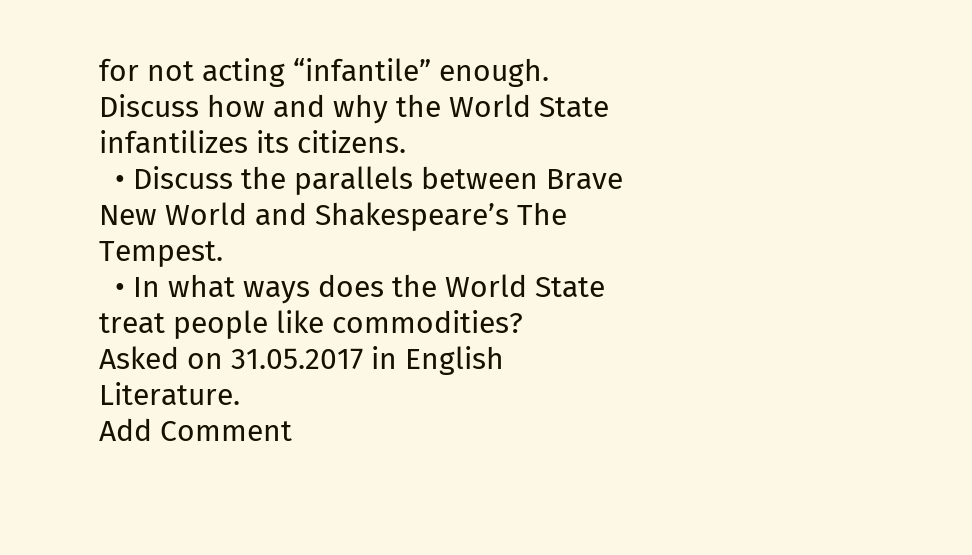for not acting “infantile” enough. Discuss how and why the World State infantilizes its citizens.
  • Discuss the parallels between Brave New World and Shakespeare’s The Tempest.
  • In what ways does the World State treat people like commodities?
Asked on 31.05.2017 in English Literature.
Add Comment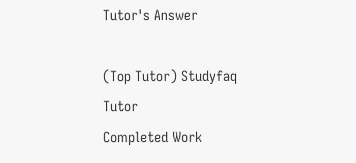Tutor's Answer

(Top Tutor) Studyfaq Tutor
Completed Work